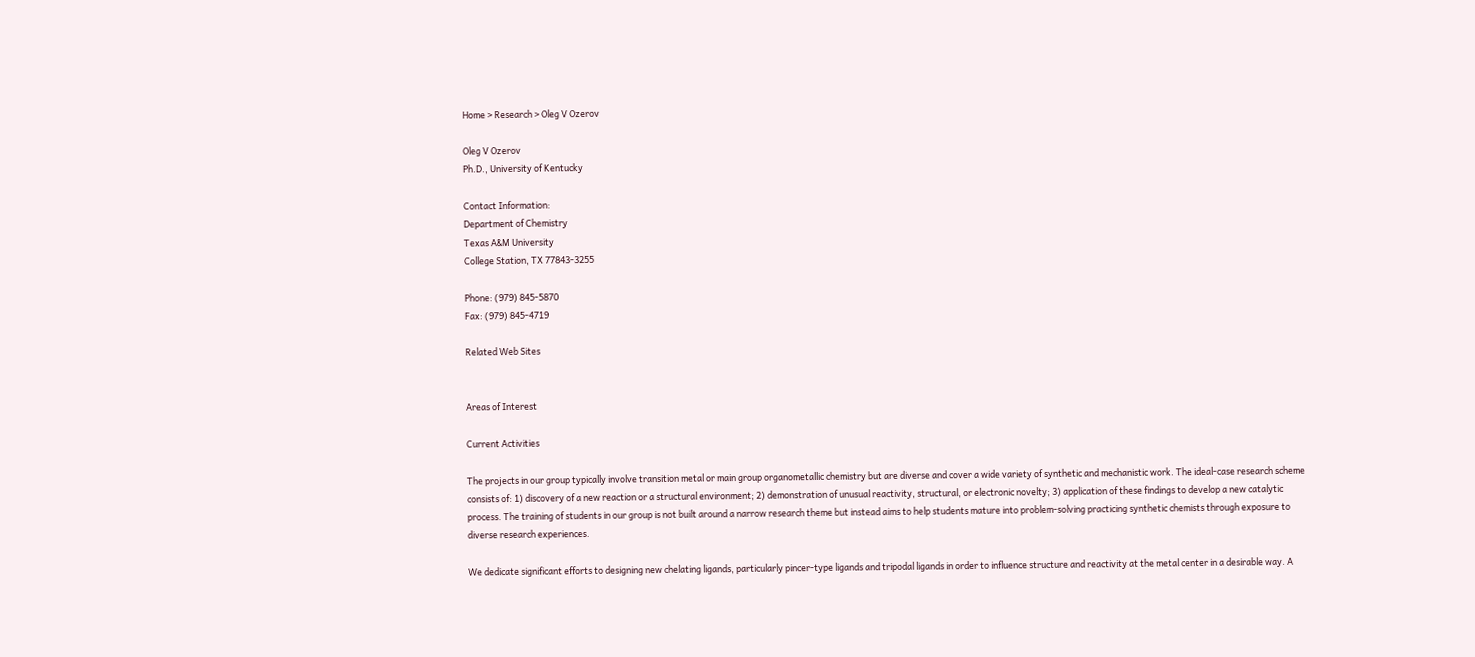Home > Research > Oleg V Ozerov

Oleg V Ozerov
Ph.D., University of Kentucky

Contact Information:
Department of Chemistry
Texas A&M University
College Station, TX 77843-3255

Phone: (979) 845-5870
Fax: (979) 845-4719

Related Web Sites


Areas of Interest

Current Activities

The projects in our group typically involve transition metal or main group organometallic chemistry but are diverse and cover a wide variety of synthetic and mechanistic work. The ideal-case research scheme consists of: 1) discovery of a new reaction or a structural environment; 2) demonstration of unusual reactivity, structural, or electronic novelty; 3) application of these findings to develop a new catalytic process. The training of students in our group is not built around a narrow research theme but instead aims to help students mature into problem-solving practicing synthetic chemists through exposure to diverse research experiences.

We dedicate significant efforts to designing new chelating ligands, particularly pincer-type ligands and tripodal ligands in order to influence structure and reactivity at the metal center in a desirable way. A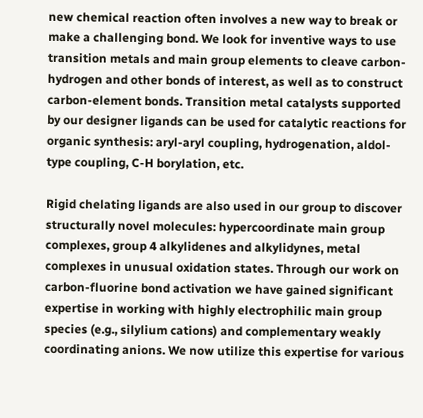new chemical reaction often involves a new way to break or make a challenging bond. We look for inventive ways to use transition metals and main group elements to cleave carbon-hydrogen and other bonds of interest, as well as to construct carbon-element bonds. Transition metal catalysts supported by our designer ligands can be used for catalytic reactions for organic synthesis: aryl-aryl coupling, hydrogenation, aldol-type coupling, C-H borylation, etc.

Rigid chelating ligands are also used in our group to discover structurally novel molecules: hypercoordinate main group complexes, group 4 alkylidenes and alkylidynes, metal complexes in unusual oxidation states. Through our work on carbon-fluorine bond activation we have gained significant expertise in working with highly electrophilic main group species (e.g., silylium cations) and complementary weakly coordinating anions. We now utilize this expertise for various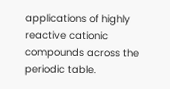applications of highly reactive cationic compounds across the periodic table.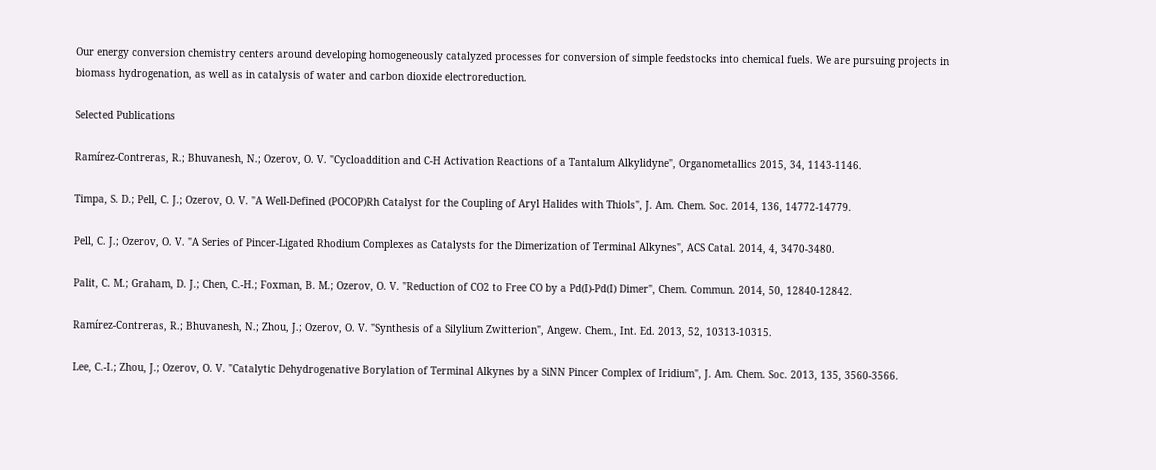Our energy conversion chemistry centers around developing homogeneously catalyzed processes for conversion of simple feedstocks into chemical fuels. We are pursuing projects in biomass hydrogenation, as well as in catalysis of water and carbon dioxide electroreduction.

Selected Publications

Ramírez-Contreras, R.; Bhuvanesh, N.; Ozerov, O. V. "Cycloaddition and C-H Activation Reactions of a Tantalum Alkylidyne", Organometallics 2015, 34, 1143-1146.

Timpa, S. D.; Pell, C. J.; Ozerov, O. V. "A Well-Defined (POCOP)Rh Catalyst for the Coupling of Aryl Halides with Thiols", J. Am. Chem. Soc. 2014, 136, 14772-14779.

Pell, C. J.; Ozerov, O. V. "A Series of Pincer-Ligated Rhodium Complexes as Catalysts for the Dimerization of Terminal Alkynes", ACS Catal. 2014, 4, 3470-3480.

Palit, C. M.; Graham, D. J.; Chen, C.-H.; Foxman, B. M.; Ozerov, O. V. "Reduction of CO2 to Free CO by a Pd(I)-Pd(I) Dimer", Chem. Commun. 2014, 50, 12840-12842.

Ramírez-Contreras, R.; Bhuvanesh, N.; Zhou, J.; Ozerov, O. V. "Synthesis of a Silylium Zwitterion", Angew. Chem., Int. Ed. 2013, 52, 10313-10315.

Lee, C.-I.; Zhou, J.; Ozerov, O. V. "Catalytic Dehydrogenative Borylation of Terminal Alkynes by a SiNN Pincer Complex of Iridium", J. Am. Chem. Soc. 2013, 135, 3560-3566.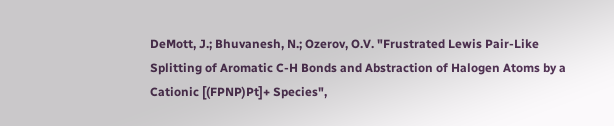DeMott, J.; Bhuvanesh, N.; Ozerov, O.V. "Frustrated Lewis Pair-Like Splitting of Aromatic C-H Bonds and Abstraction of Halogen Atoms by a Cationic [(FPNP)Pt]+ Species",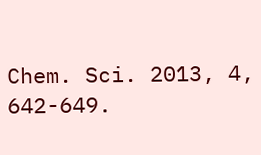Chem. Sci. 2013, 4, 642-649.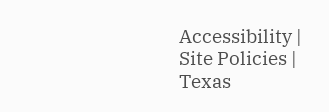Accessibility | Site Policies | Texas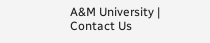A&M University | Contact Us